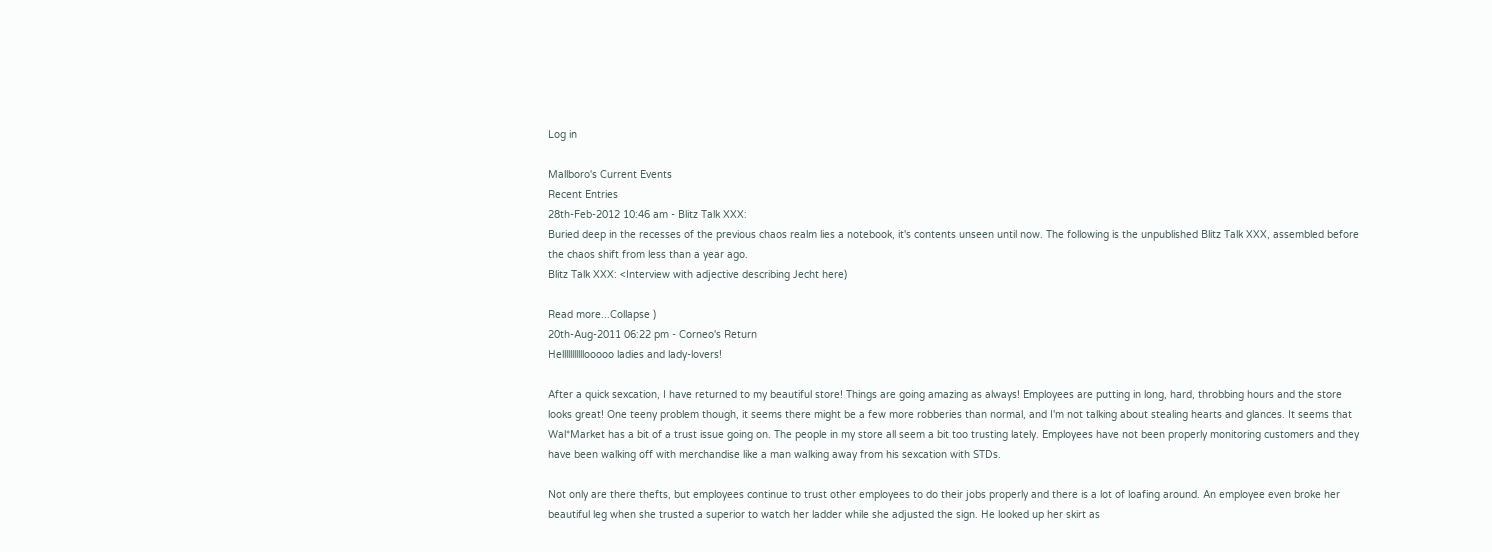Log in

Mallboro's Current Events
Recent Entries
28th-Feb-2012 10:46 am - Blitz Talk XXX:
Buried deep in the recesses of the previous chaos realm lies a notebook, it's contents unseen until now. The following is the unpublished Blitz Talk XXX, assembled before the chaos shift from less than a year ago.
Blitz Talk XXX: <Interview with adjective describing Jecht here)

Read more...Collapse )
20th-Aug-2011 06:22 pm - Corneo's Return
Helllllllllllooooo ladies and lady-lovers!

After a quick sexcation, I have returned to my beautiful store! Things are going amazing as always! Employees are putting in long, hard, throbbing hours and the store looks great! One teeny problem though, it seems there might be a few more robberies than normal, and I'm not talking about stealing hearts and glances. It seems that Wal*Market has a bit of a trust issue going on. The people in my store all seem a bit too trusting lately. Employees have not been properly monitoring customers and they have been walking off with merchandise like a man walking away from his sexcation with STDs.

Not only are there thefts, but employees continue to trust other employees to do their jobs properly and there is a lot of loafing around. An employee even broke her beautiful leg when she trusted a superior to watch her ladder while she adjusted the sign. He looked up her skirt as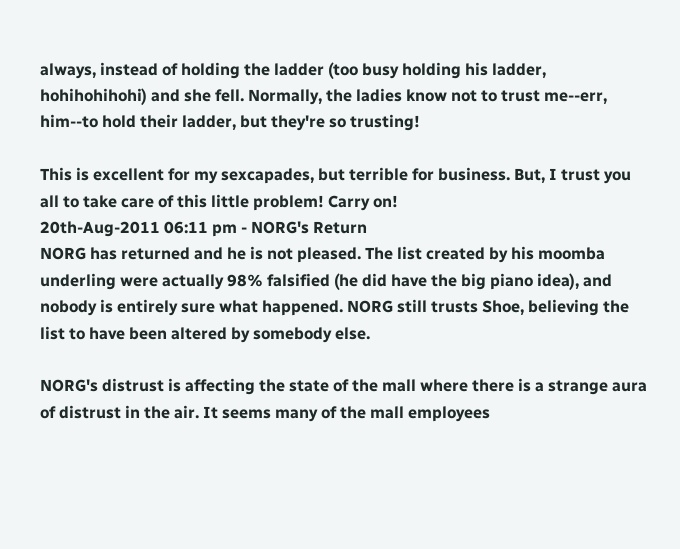always, instead of holding the ladder (too busy holding his ladder, hohihohihohi) and she fell. Normally, the ladies know not to trust me--err, him--to hold their ladder, but they're so trusting!

This is excellent for my sexcapades, but terrible for business. But, I trust you all to take care of this little problem! Carry on!
20th-Aug-2011 06:11 pm - NORG's Return
NORG has returned and he is not pleased. The list created by his moomba underling were actually 98% falsified (he did have the big piano idea), and nobody is entirely sure what happened. NORG still trusts Shoe, believing the list to have been altered by somebody else.

NORG's distrust is affecting the state of the mall where there is a strange aura of distrust in the air. It seems many of the mall employees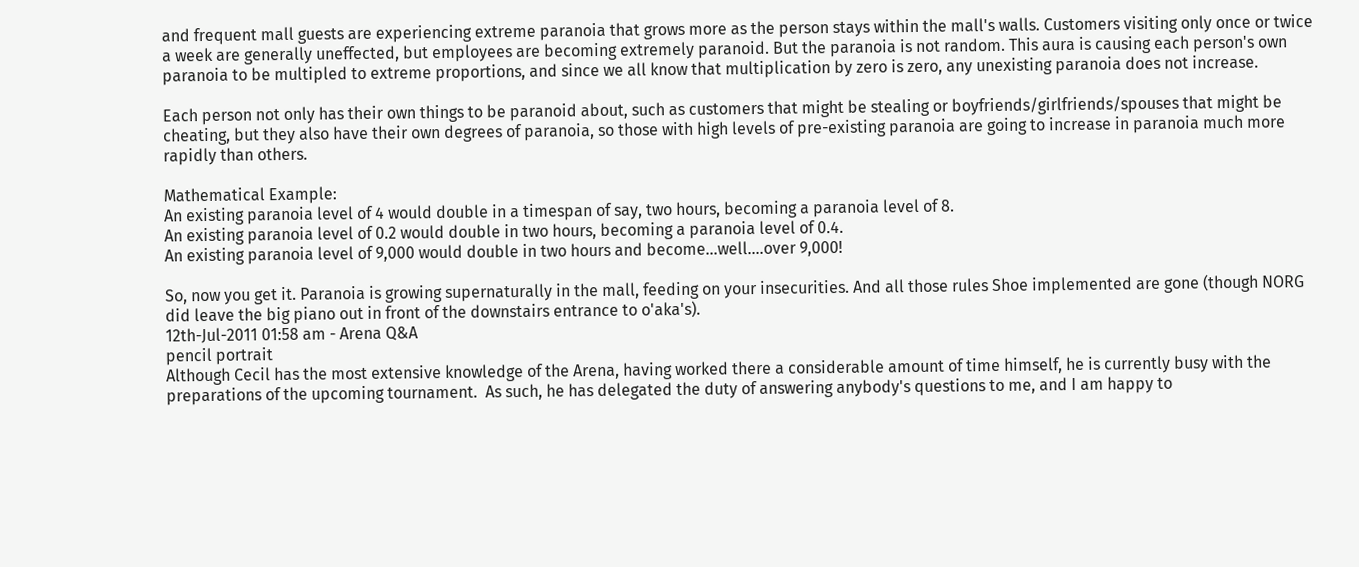and frequent mall guests are experiencing extreme paranoia that grows more as the person stays within the mall's walls. Customers visiting only once or twice a week are generally uneffected, but employees are becoming extremely paranoid. But the paranoia is not random. This aura is causing each person's own paranoia to be multipled to extreme proportions, and since we all know that multiplication by zero is zero, any unexisting paranoia does not increase.

Each person not only has their own things to be paranoid about, such as customers that might be stealing or boyfriends/girlfriends/spouses that might be cheating, but they also have their own degrees of paranoia, so those with high levels of pre-existing paranoia are going to increase in paranoia much more rapidly than others.

Mathematical Example:
An existing paranoia level of 4 would double in a timespan of say, two hours, becoming a paranoia level of 8.
An existing paranoia level of 0.2 would double in two hours, becoming a paranoia level of 0.4.
An existing paranoia level of 9,000 would double in two hours and become...well....over 9,000!

So, now you get it. Paranoia is growing supernaturally in the mall, feeding on your insecurities. And all those rules Shoe implemented are gone (though NORG did leave the big piano out in front of the downstairs entrance to o'aka's).
12th-Jul-2011 01:58 am - Arena Q&A
pencil portrait
Although Cecil has the most extensive knowledge of the Arena, having worked there a considerable amount of time himself, he is currently busy with the preparations of the upcoming tournament.  As such, he has delegated the duty of answering anybody's questions to me, and I am happy to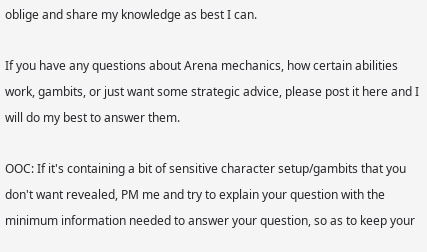oblige and share my knowledge as best I can.

If you have any questions about Arena mechanics, how certain abilities work, gambits, or just want some strategic advice, please post it here and I will do my best to answer them.

OOC: If it's containing a bit of sensitive character setup/gambits that you don't want revealed, PM me and try to explain your question with the minimum information needed to answer your question, so as to keep your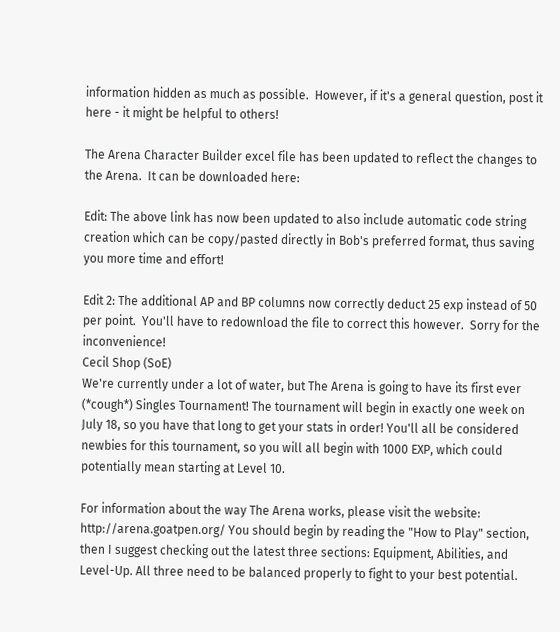information hidden as much as possible.  However, if it's a general question, post it here - it might be helpful to others!

The Arena Character Builder excel file has been updated to reflect the changes to the Arena.  It can be downloaded here:

Edit: The above link has now been updated to also include automatic code string creation which can be copy/pasted directly in Bob's preferred format, thus saving you more time and effort!

Edit 2: The additional AP and BP columns now correctly deduct 25 exp instead of 50 per point.  You'll have to redownload the file to correct this however.  Sorry for the inconvenience!
Cecil Shop (SoE)
We're currently under a lot of water, but The Arena is going to have its first ever (*cough*) Singles Tournament! The tournament will begin in exactly one week on July 18, so you have that long to get your stats in order! You'll all be considered newbies for this tournament, so you will all begin with 1000 EXP, which could potentially mean starting at Level 10.

For information about the way The Arena works, please visit the website: http://arena.goatpen.org/ You should begin by reading the "How to Play" section, then I suggest checking out the latest three sections: Equipment, Abilities, and Level-Up. All three need to be balanced properly to fight to your best potential.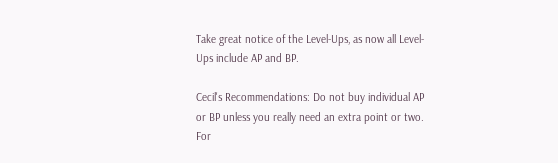Take great notice of the Level-Ups, as now all Level-Ups include AP and BP.

Cecil's Recommendations: Do not buy individual AP or BP unless you really need an extra point or two. For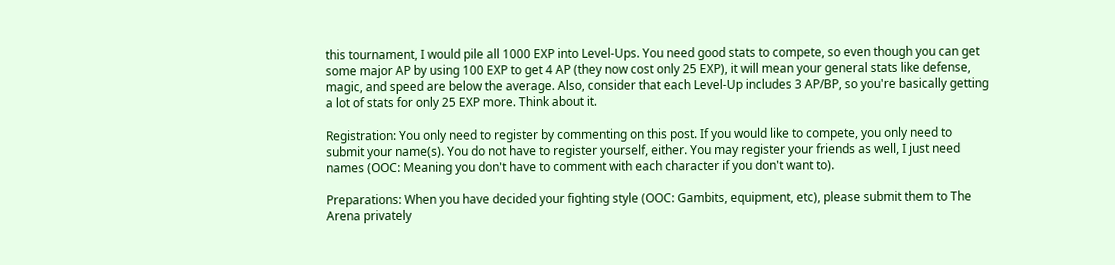this tournament, I would pile all 1000 EXP into Level-Ups. You need good stats to compete, so even though you can get some major AP by using 100 EXP to get 4 AP (they now cost only 25 EXP), it will mean your general stats like defense, magic, and speed are below the average. Also, consider that each Level-Up includes 3 AP/BP, so you're basically getting a lot of stats for only 25 EXP more. Think about it.

Registration: You only need to register by commenting on this post. If you would like to compete, you only need to submit your name(s). You do not have to register yourself, either. You may register your friends as well, I just need names (OOC: Meaning you don't have to comment with each character if you don't want to).

Preparations: When you have decided your fighting style (OOC: Gambits, equipment, etc), please submit them to The Arena privately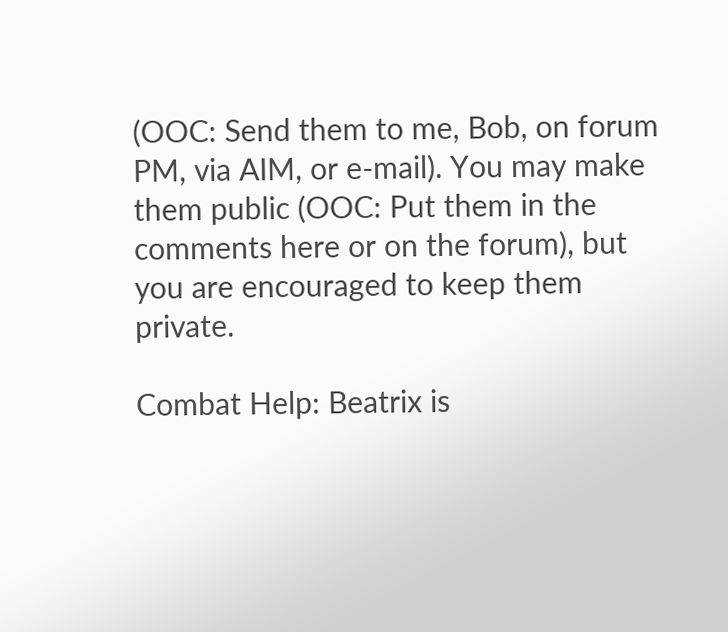(OOC: Send them to me, Bob, on forum PM, via AIM, or e-mail). You may make them public (OOC: Put them in the comments here or on the forum), but you are encouraged to keep them private.

Combat Help: Beatrix is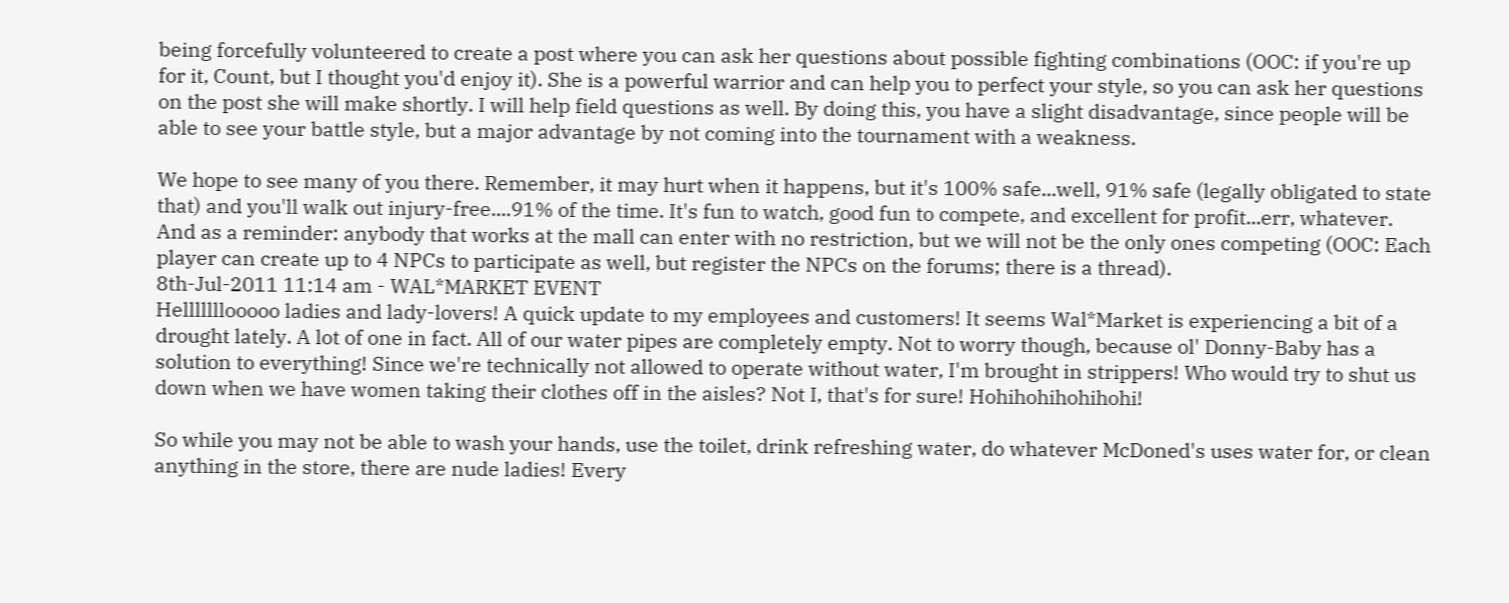being forcefully volunteered to create a post where you can ask her questions about possible fighting combinations (OOC: if you're up for it, Count, but I thought you'd enjoy it). She is a powerful warrior and can help you to perfect your style, so you can ask her questions on the post she will make shortly. I will help field questions as well. By doing this, you have a slight disadvantage, since people will be able to see your battle style, but a major advantage by not coming into the tournament with a weakness.

We hope to see many of you there. Remember, it may hurt when it happens, but it's 100% safe...well, 91% safe (legally obligated to state that) and you'll walk out injury-free....91% of the time. It's fun to watch, good fun to compete, and excellent for profit...err, whatever. And as a reminder: anybody that works at the mall can enter with no restriction, but we will not be the only ones competing (OOC: Each player can create up to 4 NPCs to participate as well, but register the NPCs on the forums; there is a thread).
8th-Jul-2011 11:14 am - WAL*MARKET EVENT
Helllllllooooo ladies and lady-lovers! A quick update to my employees and customers! It seems Wal*Market is experiencing a bit of a drought lately. A lot of one in fact. All of our water pipes are completely empty. Not to worry though, because ol' Donny-Baby has a solution to everything! Since we're technically not allowed to operate without water, I'm brought in strippers! Who would try to shut us down when we have women taking their clothes off in the aisles? Not I, that's for sure! Hohihohihohihohi!

So while you may not be able to wash your hands, use the toilet, drink refreshing water, do whatever McDoned's uses water for, or clean anything in the store, there are nude ladies! Every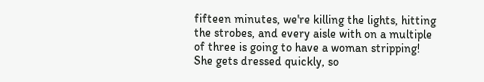fifteen minutes, we're killing the lights, hitting the strobes, and every aisle with on a multiple of three is going to have a woman stripping! She gets dressed quickly, so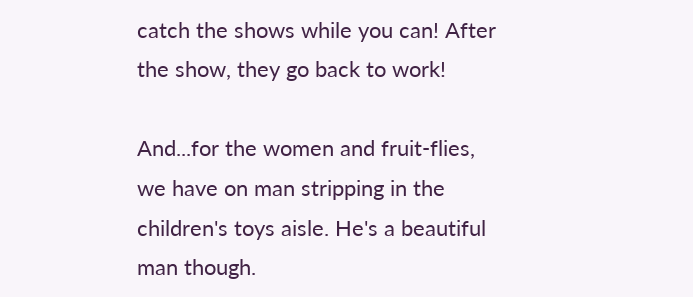catch the shows while you can! After the show, they go back to work!

And...for the women and fruit-flies, we have on man stripping in the children's toys aisle. He's a beautiful man though.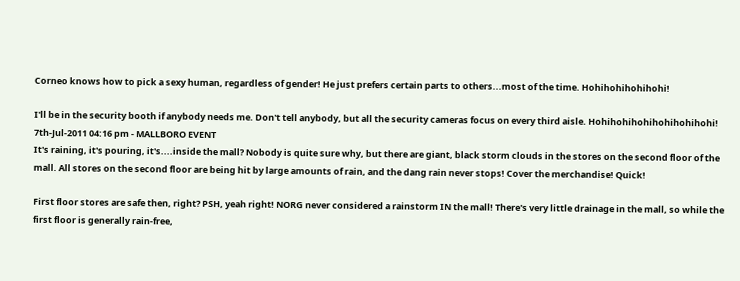Corneo knows how to pick a sexy human, regardless of gender! He just prefers certain parts to others...most of the time. Hohihohihohihohi!

I'll be in the security booth if anybody needs me. Don't tell anybody, but all the security cameras focus on every third aisle. Hohihohihohihohihohihohi!
7th-Jul-2011 04:16 pm - MALLBORO EVENT
It's raining, it's pouring, it's....inside the mall? Nobody is quite sure why, but there are giant, black storm clouds in the stores on the second floor of the mall. All stores on the second floor are being hit by large amounts of rain, and the dang rain never stops! Cover the merchandise! Quick!

First floor stores are safe then, right? PSH, yeah right! NORG never considered a rainstorm IN the mall! There's very little drainage in the mall, so while the first floor is generally rain-free,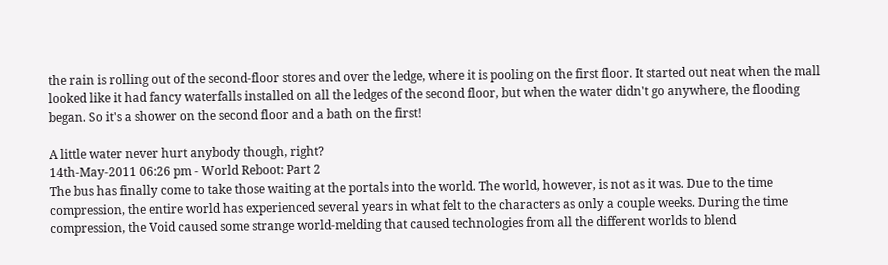the rain is rolling out of the second-floor stores and over the ledge, where it is pooling on the first floor. It started out neat when the mall looked like it had fancy waterfalls installed on all the ledges of the second floor, but when the water didn't go anywhere, the flooding began. So it's a shower on the second floor and a bath on the first!

A little water never hurt anybody though, right?
14th-May-2011 06:26 pm - World Reboot: Part 2
The bus has finally come to take those waiting at the portals into the world. The world, however, is not as it was. Due to the time compression, the entire world has experienced several years in what felt to the characters as only a couple weeks. During the time compression, the Void caused some strange world-melding that caused technologies from all the different worlds to blend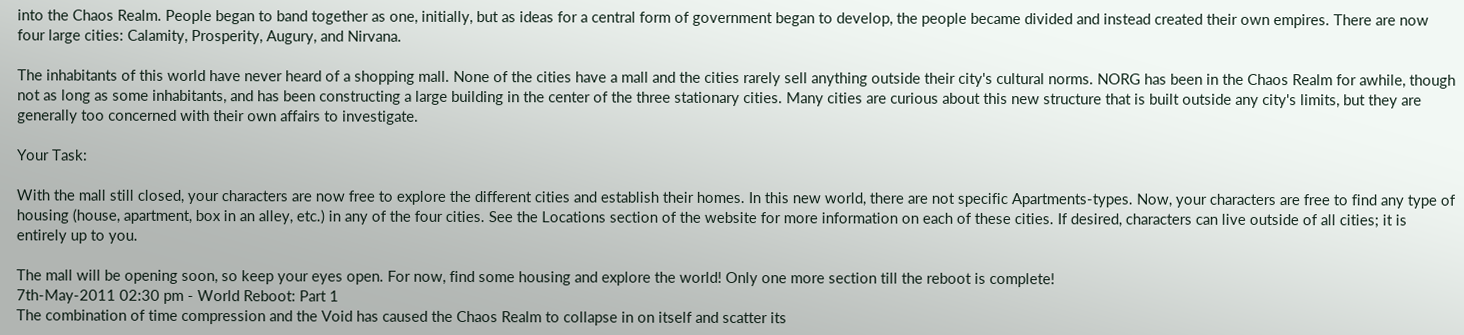into the Chaos Realm. People began to band together as one, initially, but as ideas for a central form of government began to develop, the people became divided and instead created their own empires. There are now four large cities: Calamity, Prosperity, Augury, and Nirvana.

The inhabitants of this world have never heard of a shopping mall. None of the cities have a mall and the cities rarely sell anything outside their city's cultural norms. NORG has been in the Chaos Realm for awhile, though not as long as some inhabitants, and has been constructing a large building in the center of the three stationary cities. Many cities are curious about this new structure that is built outside any city's limits, but they are generally too concerned with their own affairs to investigate.

Your Task:

With the mall still closed, your characters are now free to explore the different cities and establish their homes. In this new world, there are not specific Apartments-types. Now, your characters are free to find any type of housing (house, apartment, box in an alley, etc.) in any of the four cities. See the Locations section of the website for more information on each of these cities. If desired, characters can live outside of all cities; it is entirely up to you.

The mall will be opening soon, so keep your eyes open. For now, find some housing and explore the world! Only one more section till the reboot is complete!
7th-May-2011 02:30 pm - World Reboot: Part 1
The combination of time compression and the Void has caused the Chaos Realm to collapse in on itself and scatter its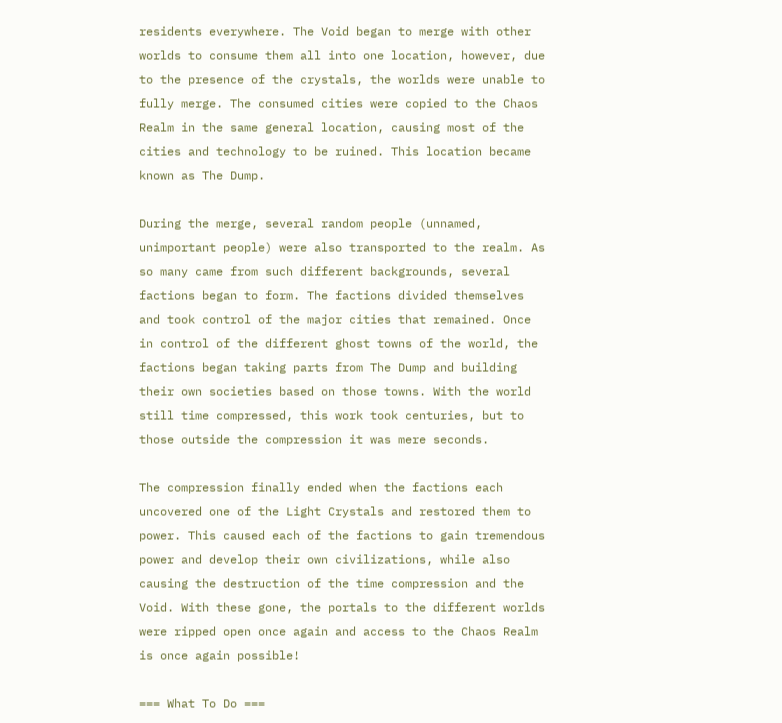residents everywhere. The Void began to merge with other worlds to consume them all into one location, however, due to the presence of the crystals, the worlds were unable to fully merge. The consumed cities were copied to the Chaos Realm in the same general location, causing most of the cities and technology to be ruined. This location became known as The Dump.

During the merge, several random people (unnamed, unimportant people) were also transported to the realm. As so many came from such different backgrounds, several factions began to form. The factions divided themselves and took control of the major cities that remained. Once in control of the different ghost towns of the world, the factions began taking parts from The Dump and building their own societies based on those towns. With the world still time compressed, this work took centuries, but to those outside the compression it was mere seconds.

The compression finally ended when the factions each uncovered one of the Light Crystals and restored them to power. This caused each of the factions to gain tremendous power and develop their own civilizations, while also causing the destruction of the time compression and the Void. With these gone, the portals to the different worlds were ripped open once again and access to the Chaos Realm is once again possible!

=== What To Do ===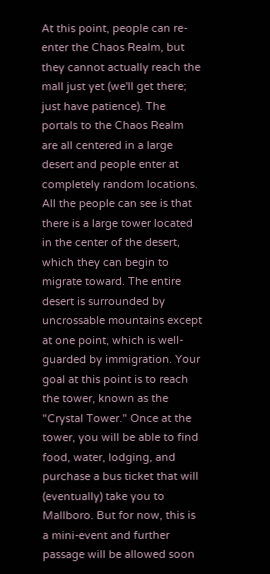At this point, people can re-enter the Chaos Realm, but they cannot actually reach the mall just yet (we'll get there; just have patience). The portals to the Chaos Realm are all centered in a large desert and people enter at completely random locations. All the people can see is that there is a large tower located in the center of the desert, which they can begin to migrate toward. The entire desert is surrounded by uncrossable mountains except at one point, which is well-guarded by immigration. Your goal at this point is to reach the tower, known as the "Crystal Tower." Once at the tower, you will be able to find food, water, lodging, and purchase a bus ticket that will (eventually) take you to Mallboro. But for now, this is a mini-event and further passage will be allowed soon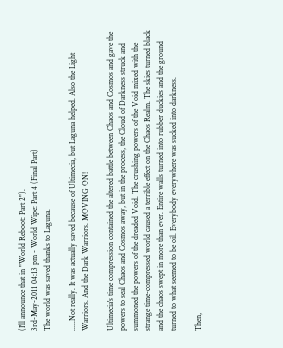(I'll announce that in "World Reboot: Part 2").
3rd-May-2011 04:13 pm - World Wipe: Part 4 (Final Part)
The world was saved thanks to Laguna.

.....Not really. It was actually saved because of Ultimecia, but Laguna helped. Also the Light Warriors. And the Dark Warriors. MOVING ON!

Ultimecia's time compression contained the altered battle between Chaos and Cosmos and gave the powers to seal Chaos and Cosmos away, but in the process, the Cloud of Darkness struck and summoned the powers of the dreaded Void. The crushing powers of the Void mixed with the strange time-compressed world caused a terrible effect on the Chaos Realm. The skies turned black and the chaos swept in more than ever. Entire walls turned into rubber duckies and the ground turned to what seemed to be oil. Everybody everywhere was sucked into darkness.

Then,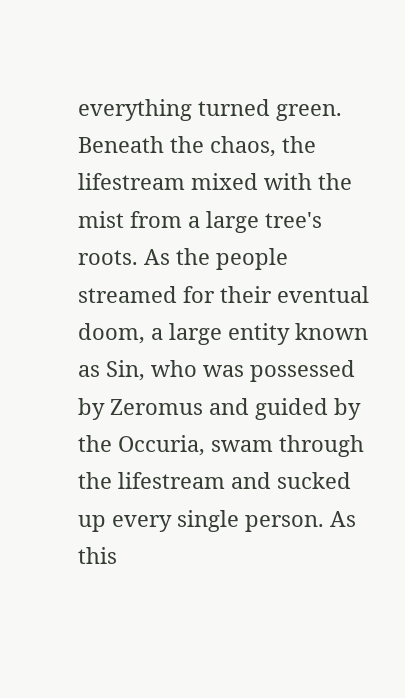everything turned green. Beneath the chaos, the lifestream mixed with the mist from a large tree's roots. As the people streamed for their eventual doom, a large entity known as Sin, who was possessed by Zeromus and guided by the Occuria, swam through the lifestream and sucked up every single person. As this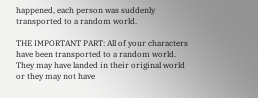happened, each person was suddenly transported to a random world.

THE IMPORTANT PART: All of your characters have been transported to a random world. They may have landed in their original world or they may not have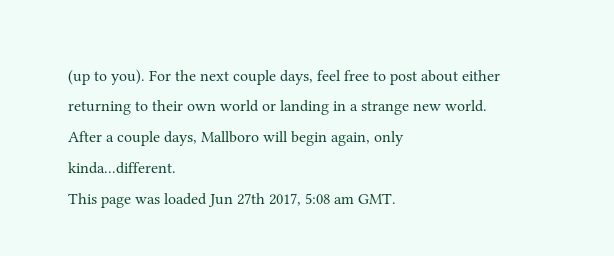(up to you). For the next couple days, feel free to post about either returning to their own world or landing in a strange new world. After a couple days, Mallboro will begin again, only kinda...different.
This page was loaded Jun 27th 2017, 5:08 am GMT.